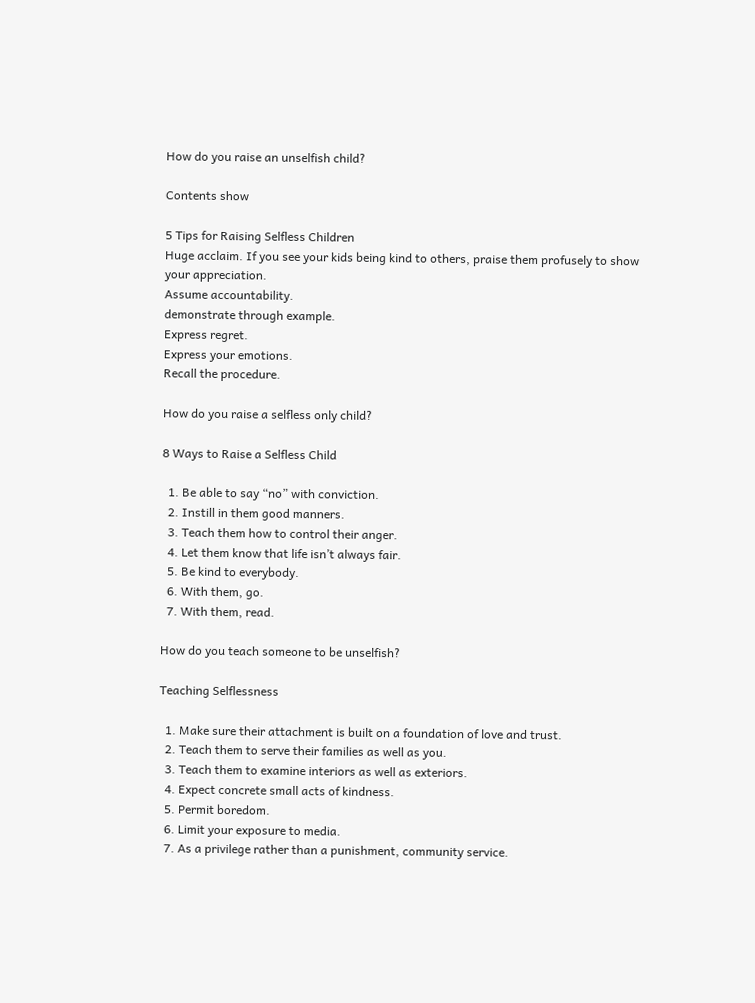How do you raise an unselfish child?

Contents show

5 Tips for Raising Selfless Children
Huge acclaim. If you see your kids being kind to others, praise them profusely to show your appreciation.
Assume accountability.
demonstrate through example.
Express regret.
Express your emotions.
Recall the procedure.

How do you raise a selfless only child?

8 Ways to Raise a Selfless Child

  1. Be able to say “no” with conviction.
  2. Instill in them good manners.
  3. Teach them how to control their anger.
  4. Let them know that life isn’t always fair.
  5. Be kind to everybody.
  6. With them, go.
  7. With them, read.

How do you teach someone to be unselfish?

Teaching Selflessness

  1. Make sure their attachment is built on a foundation of love and trust.
  2. Teach them to serve their families as well as you.
  3. Teach them to examine interiors as well as exteriors.
  4. Expect concrete small acts of kindness.
  5. Permit boredom.
  6. Limit your exposure to media.
  7. As a privilege rather than a punishment, community service.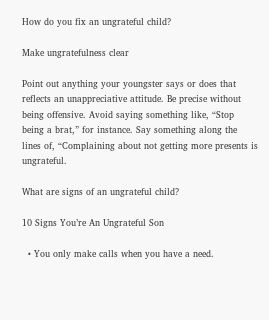How do you fix an ungrateful child?

Make ungratefulness clear

Point out anything your youngster says or does that reflects an unappreciative attitude. Be precise without being offensive. Avoid saying something like, “Stop being a brat,” for instance. Say something along the lines of, “Complaining about not getting more presents is ungrateful.

What are signs of an ungrateful child?

10 Signs You’re An Ungrateful Son

  • You only make calls when you have a need.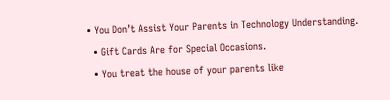• You Don’t Assist Your Parents in Technology Understanding.
  • Gift Cards Are for Special Occasions.
  • You treat the house of your parents like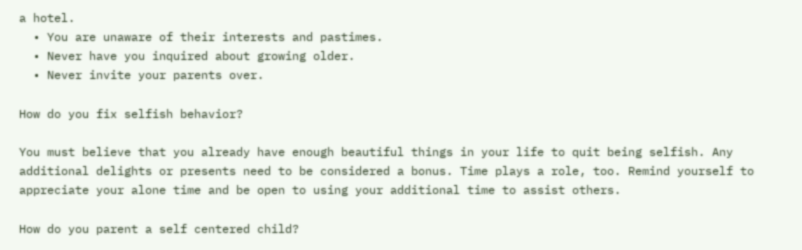a hotel.
  • You are unaware of their interests and pastimes.
  • Never have you inquired about growing older.
  • Never invite your parents over.

How do you fix selfish behavior?

You must believe that you already have enough beautiful things in your life to quit being selfish. Any additional delights or presents need to be considered a bonus. Time plays a role, too. Remind yourself to appreciate your alone time and be open to using your additional time to assist others.

How do you parent a self centered child?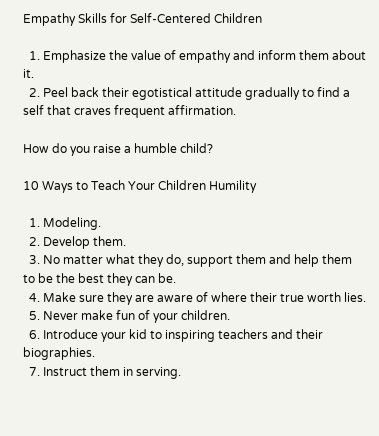Empathy Skills for Self-Centered Children

  1. Emphasize the value of empathy and inform them about it.
  2. Peel back their egotistical attitude gradually to find a self that craves frequent affirmation.

How do you raise a humble child?

10 Ways to Teach Your Children Humility

  1. Modeling.
  2. Develop them.
  3. No matter what they do, support them and help them to be the best they can be.
  4. Make sure they are aware of where their true worth lies.
  5. Never make fun of your children.
  6. Introduce your kid to inspiring teachers and their biographies.
  7. Instruct them in serving.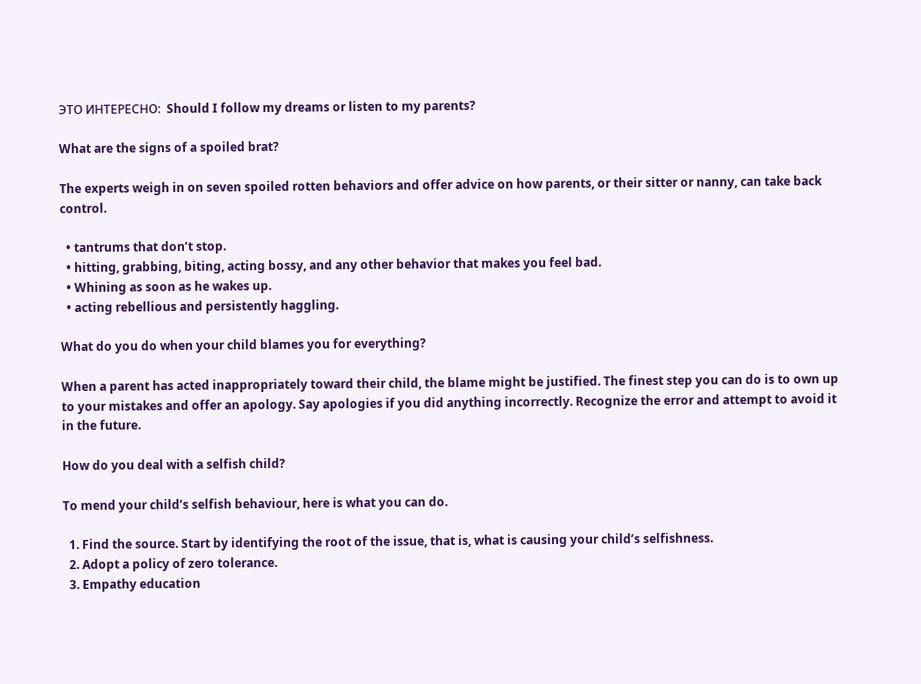ЭТО ИНТЕРЕСНО:  Should I follow my dreams or listen to my parents?

What are the signs of a spoiled brat?

The experts weigh in on seven spoiled rotten behaviors and offer advice on how parents, or their sitter or nanny, can take back control.

  • tantrums that don’t stop.
  • hitting, grabbing, biting, acting bossy, and any other behavior that makes you feel bad.
  • Whining as soon as he wakes up.
  • acting rebellious and persistently haggling.

What do you do when your child blames you for everything?

When a parent has acted inappropriately toward their child, the blame might be justified. The finest step you can do is to own up to your mistakes and offer an apology. Say apologies if you did anything incorrectly. Recognize the error and attempt to avoid it in the future.

How do you deal with a selfish child?

To mend your child’s selfish behaviour, here is what you can do.

  1. Find the source. Start by identifying the root of the issue, that is, what is causing your child’s selfishness.
  2. Adopt a policy of zero tolerance.
  3. Empathy education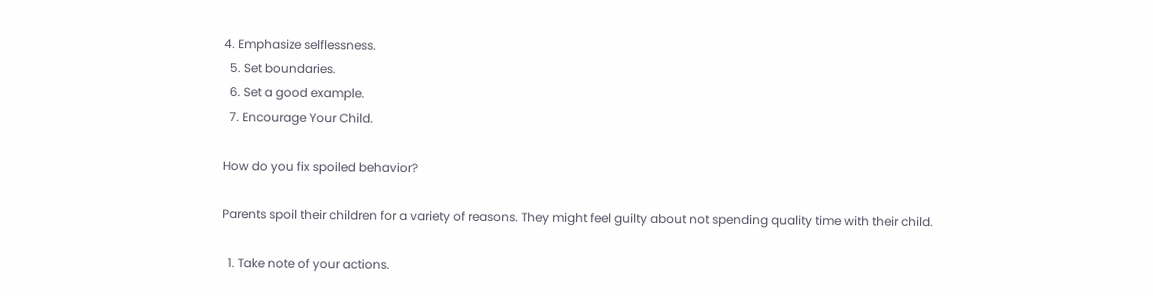4. Emphasize selflessness.
  5. Set boundaries.
  6. Set a good example.
  7. Encourage Your Child.

How do you fix spoiled behavior?

Parents spoil their children for a variety of reasons. They might feel guilty about not spending quality time with their child.

  1. Take note of your actions.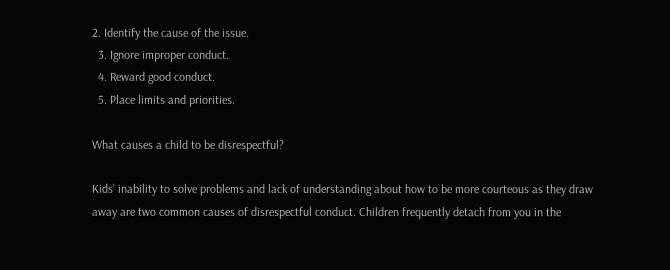2. Identify the cause of the issue.
  3. Ignore improper conduct.
  4. Reward good conduct.
  5. Place limits and priorities.

What causes a child to be disrespectful?

Kids’ inability to solve problems and lack of understanding about how to be more courteous as they draw away are two common causes of disrespectful conduct. Children frequently detach from you in the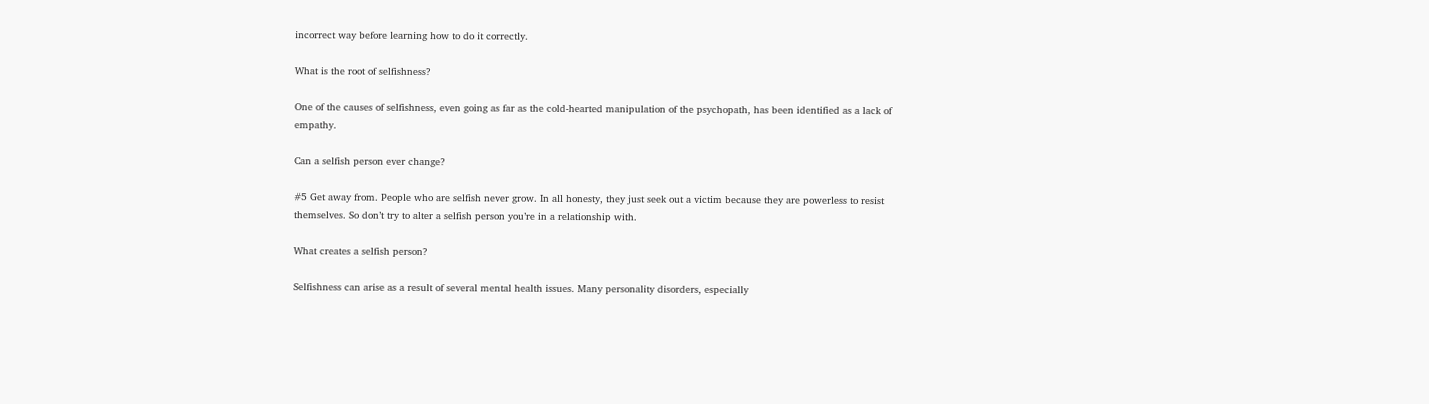incorrect way before learning how to do it correctly.

What is the root of selfishness?

One of the causes of selfishness, even going as far as the cold-hearted manipulation of the psychopath, has been identified as a lack of empathy.

Can a selfish person ever change?

#5 Get away from. People who are selfish never grow. In all honesty, they just seek out a victim because they are powerless to resist themselves. So don’t try to alter a selfish person you’re in a relationship with.

What creates a selfish person?

Selfishness can arise as a result of several mental health issues. Many personality disorders, especially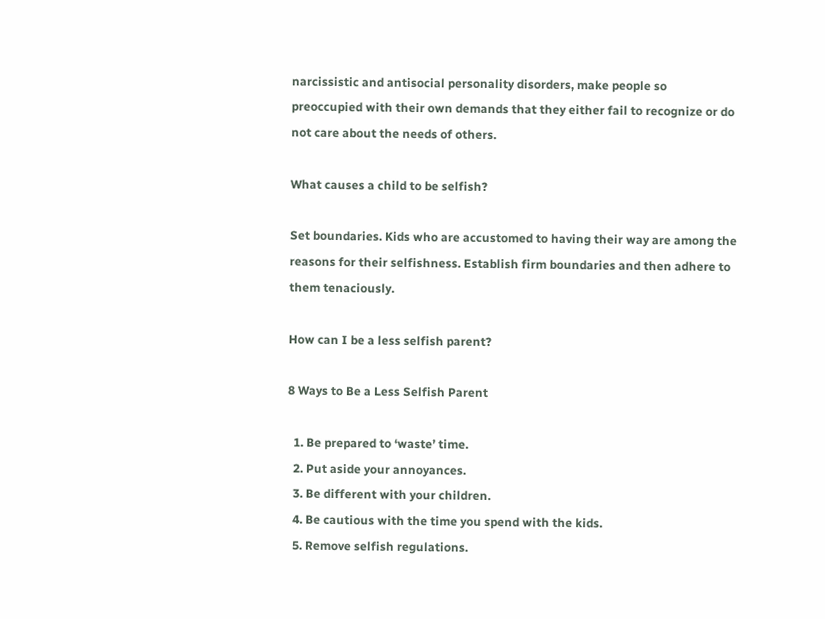narcissistic and antisocial personality disorders, make people so preoccupied with their own demands that they either fail to recognize or do not care about the needs of others.

What causes a child to be selfish?

Set boundaries. Kids who are accustomed to having their way are among the reasons for their selfishness. Establish firm boundaries and then adhere to them tenaciously.

How can I be a less selfish parent?

8 Ways to Be a Less Selfish Parent

  1. Be prepared to ‘waste’ time.
  2. Put aside your annoyances.
  3. Be different with your children.
  4. Be cautious with the time you spend with the kids.
  5. Remove selfish regulations.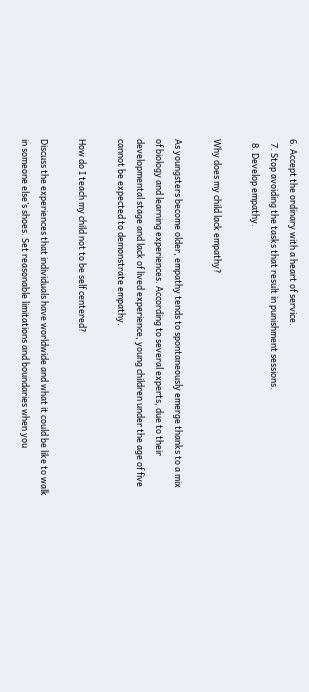6. Accept the ordinary with a heart of service.
  7. Stop avoiding the tasks that result in punishment sessions.
  8. Develop empathy.

Why does my child lack empathy?

As youngsters become older, empathy tends to spontaneously emerge thanks to a mix of biology and learning experiences. According to several experts, due to their developmental stage and lack of lived experience, young children under the age of five cannot be expected to demonstrate empathy.

How do I teach my child not to be self centered?

Discuss the experiences that individuals have worldwide and what it could be like to walk in someone else’s shoes. Set reasonable limitations and boundaries when you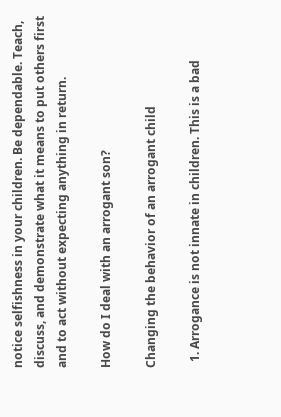notice selfishness in your children. Be dependable. Teach, discuss, and demonstrate what it means to put others first and to act without expecting anything in return.

How do I deal with an arrogant son?

Changing the behavior of an arrogant child

  1. Arrogance is not innate in children. This is a bad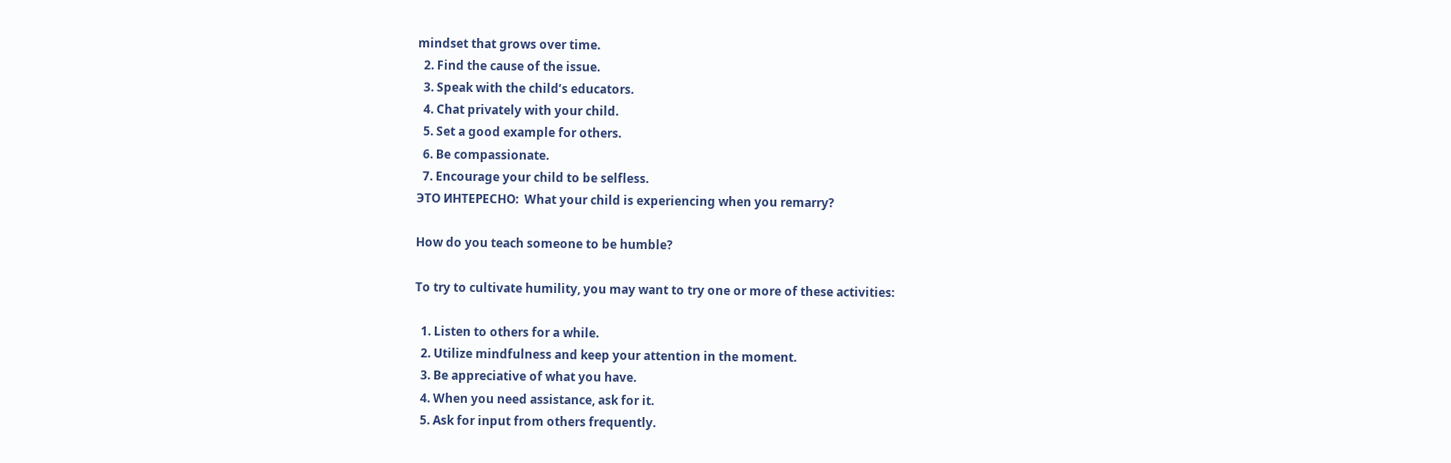mindset that grows over time.
  2. Find the cause of the issue.
  3. Speak with the child’s educators.
  4. Chat privately with your child.
  5. Set a good example for others.
  6. Be compassionate.
  7. Encourage your child to be selfless.
ЭТО ИНТЕРЕСНО:  What your child is experiencing when you remarry?

How do you teach someone to be humble?

To try to cultivate humility, you may want to try one or more of these activities:

  1. Listen to others for a while.
  2. Utilize mindfulness and keep your attention in the moment.
  3. Be appreciative of what you have.
  4. When you need assistance, ask for it.
  5. Ask for input from others frequently.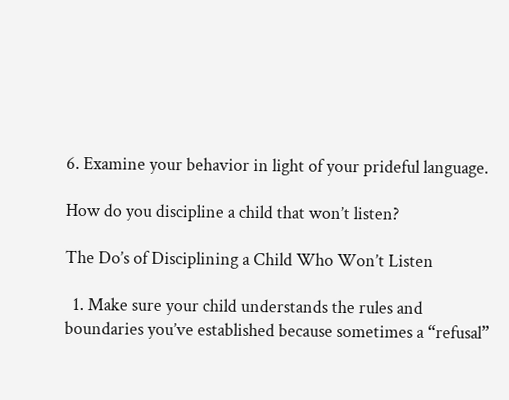6. Examine your behavior in light of your prideful language.

How do you discipline a child that won’t listen?

The Do’s of Disciplining a Child Who Won’t Listen

  1. Make sure your child understands the rules and boundaries you’ve established because sometimes a “refusal”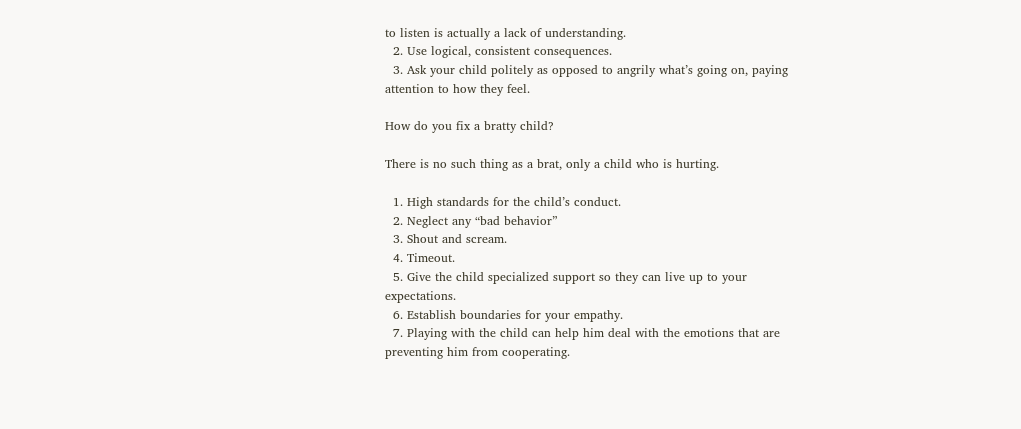to listen is actually a lack of understanding.
  2. Use logical, consistent consequences.
  3. Ask your child politely as opposed to angrily what’s going on, paying attention to how they feel.

How do you fix a bratty child?

There is no such thing as a brat, only a child who is hurting.

  1. High standards for the child’s conduct.
  2. Neglect any “bad behavior”
  3. Shout and scream.
  4. Timeout.
  5. Give the child specialized support so they can live up to your expectations.
  6. Establish boundaries for your empathy.
  7. Playing with the child can help him deal with the emotions that are preventing him from cooperating.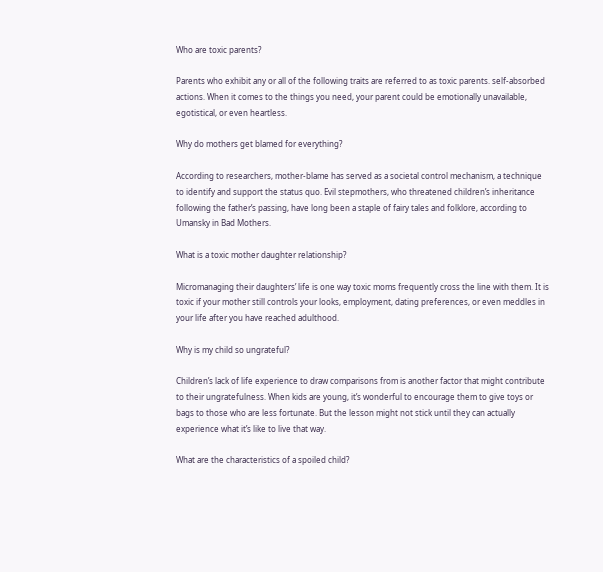Who are toxic parents?

Parents who exhibit any or all of the following traits are referred to as toxic parents. self-absorbed actions. When it comes to the things you need, your parent could be emotionally unavailable, egotistical, or even heartless.

Why do mothers get blamed for everything?

According to researchers, mother-blame has served as a societal control mechanism, a technique to identify and support the status quo. Evil stepmothers, who threatened children’s inheritance following the father’s passing, have long been a staple of fairy tales and folklore, according to Umansky in Bad Mothers.

What is a toxic mother daughter relationship?

Micromanaging their daughters’ life is one way toxic moms frequently cross the line with them. It is toxic if your mother still controls your looks, employment, dating preferences, or even meddles in your life after you have reached adulthood.

Why is my child so ungrateful?

Children’s lack of life experience to draw comparisons from is another factor that might contribute to their ungratefulness. When kids are young, it’s wonderful to encourage them to give toys or bags to those who are less fortunate. But the lesson might not stick until they can actually experience what it’s like to live that way.

What are the characteristics of a spoiled child?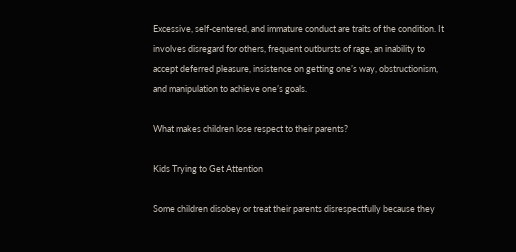Excessive, self-centered, and immature conduct are traits of the condition. It involves disregard for others, frequent outbursts of rage, an inability to accept deferred pleasure, insistence on getting one’s way, obstructionism, and manipulation to achieve one’s goals.

What makes children lose respect to their parents?

Kids Trying to Get Attention

Some children disobey or treat their parents disrespectfully because they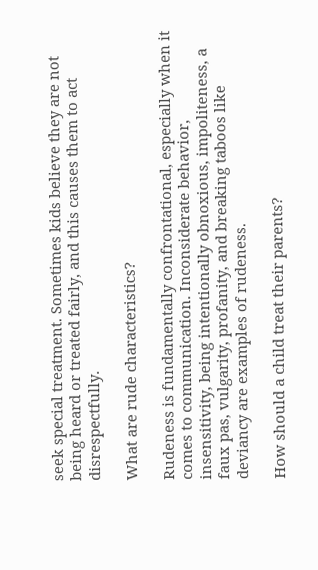seek special treatment. Sometimes kids believe they are not being heard or treated fairly, and this causes them to act disrespectfully.

What are rude characteristics?

Rudeness is fundamentally confrontational, especially when it comes to communication. Inconsiderate behavior, insensitivity, being intentionally obnoxious, impoliteness, a faux pas, vulgarity, profanity, and breaking taboos like deviancy are examples of rudeness.

How should a child treat their parents?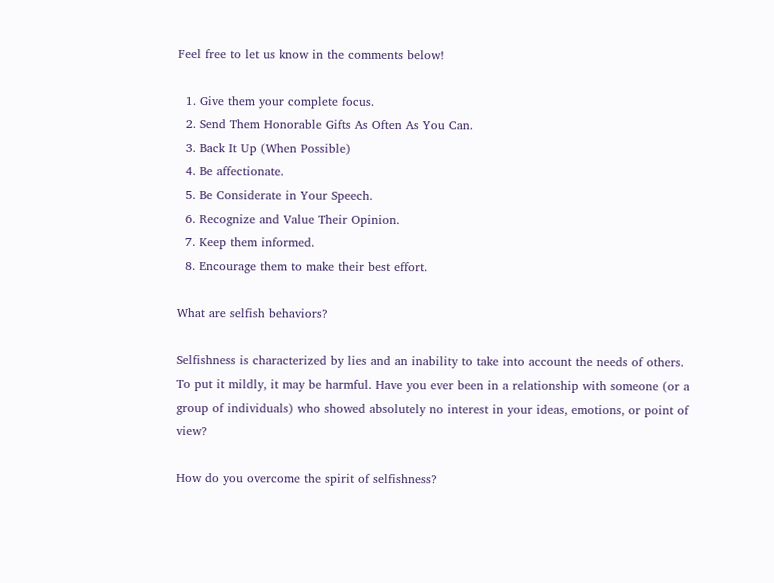Feel free to let us know in the comments below!

  1. Give them your complete focus.
  2. Send Them Honorable Gifts As Often As You Can.
  3. Back It Up (When Possible)
  4. Be affectionate.
  5. Be Considerate in Your Speech.
  6. Recognize and Value Their Opinion.
  7. Keep them informed.
  8. Encourage them to make their best effort.

What are selfish behaviors?

Selfishness is characterized by lies and an inability to take into account the needs of others. To put it mildly, it may be harmful. Have you ever been in a relationship with someone (or a group of individuals) who showed absolutely no interest in your ideas, emotions, or point of view?

How do you overcome the spirit of selfishness?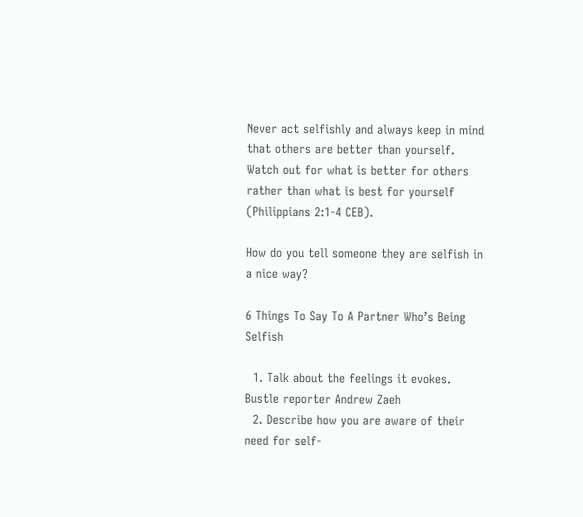Never act selfishly and always keep in mind that others are better than yourself. Watch out for what is better for others rather than what is best for yourself (Philippians 2:1-4 CEB).

How do you tell someone they are selfish in a nice way?

6 Things To Say To A Partner Who’s Being Selfish

  1. Talk about the feelings it evokes. Bustle reporter Andrew Zaeh
  2. Describe how you are aware of their need for self-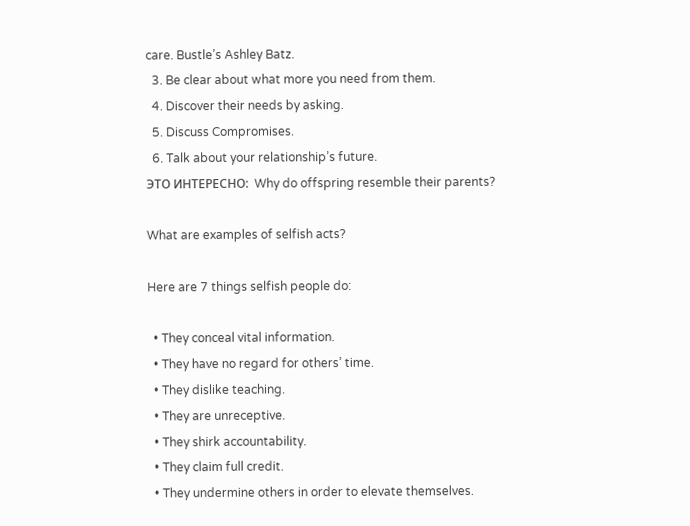care. Bustle’s Ashley Batz.
  3. Be clear about what more you need from them.
  4. Discover their needs by asking.
  5. Discuss Compromises.
  6. Talk about your relationship’s future.
ЭТО ИНТЕРЕСНО:  Why do offspring resemble their parents?

What are examples of selfish acts?

Here are 7 things selfish people do:

  • They conceal vital information.
  • They have no regard for others’ time.
  • They dislike teaching.
  • They are unreceptive.
  • They shirk accountability.
  • They claim full credit.
  • They undermine others in order to elevate themselves.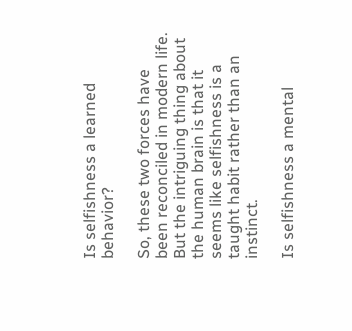Is selfishness a learned behavior?

So, these two forces have been reconciled in modern life. But the intriguing thing about the human brain is that it seems like selfishness is a taught habit rather than an instinct.

Is selfishness a mental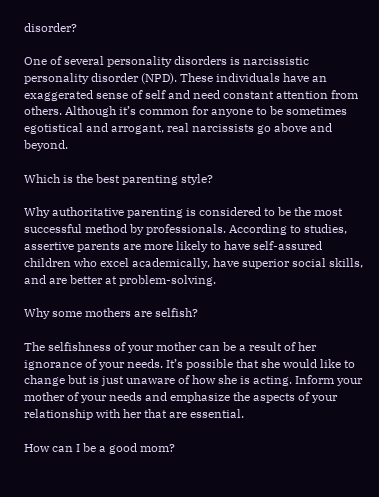disorder?

One of several personality disorders is narcissistic personality disorder (NPD). These individuals have an exaggerated sense of self and need constant attention from others. Although it’s common for anyone to be sometimes egotistical and arrogant, real narcissists go above and beyond.

Which is the best parenting style?

Why authoritative parenting is considered to be the most successful method by professionals. According to studies, assertive parents are more likely to have self-assured children who excel academically, have superior social skills, and are better at problem-solving.

Why some mothers are selfish?

The selfishness of your mother can be a result of her ignorance of your needs. It’s possible that she would like to change but is just unaware of how she is acting. Inform your mother of your needs and emphasize the aspects of your relationship with her that are essential.

How can I be a good mom?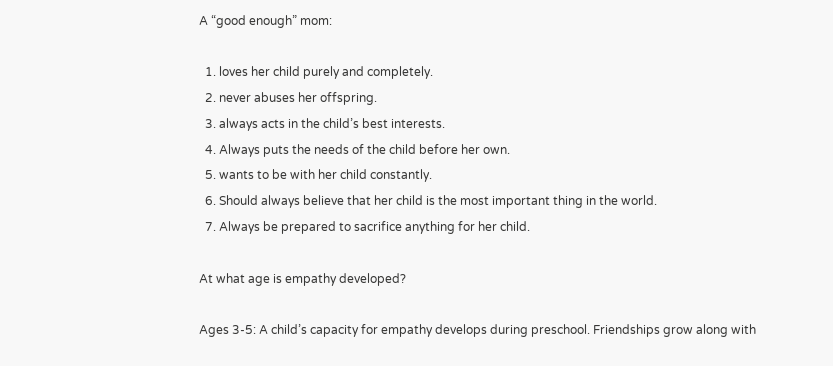A “good enough” mom:

  1. loves her child purely and completely.
  2. never abuses her offspring.
  3. always acts in the child’s best interests.
  4. Always puts the needs of the child before her own.
  5. wants to be with her child constantly.
  6. Should always believe that her child is the most important thing in the world.
  7. Always be prepared to sacrifice anything for her child.

At what age is empathy developed?

Ages 3-5: A child’s capacity for empathy develops during preschool. Friendships grow along with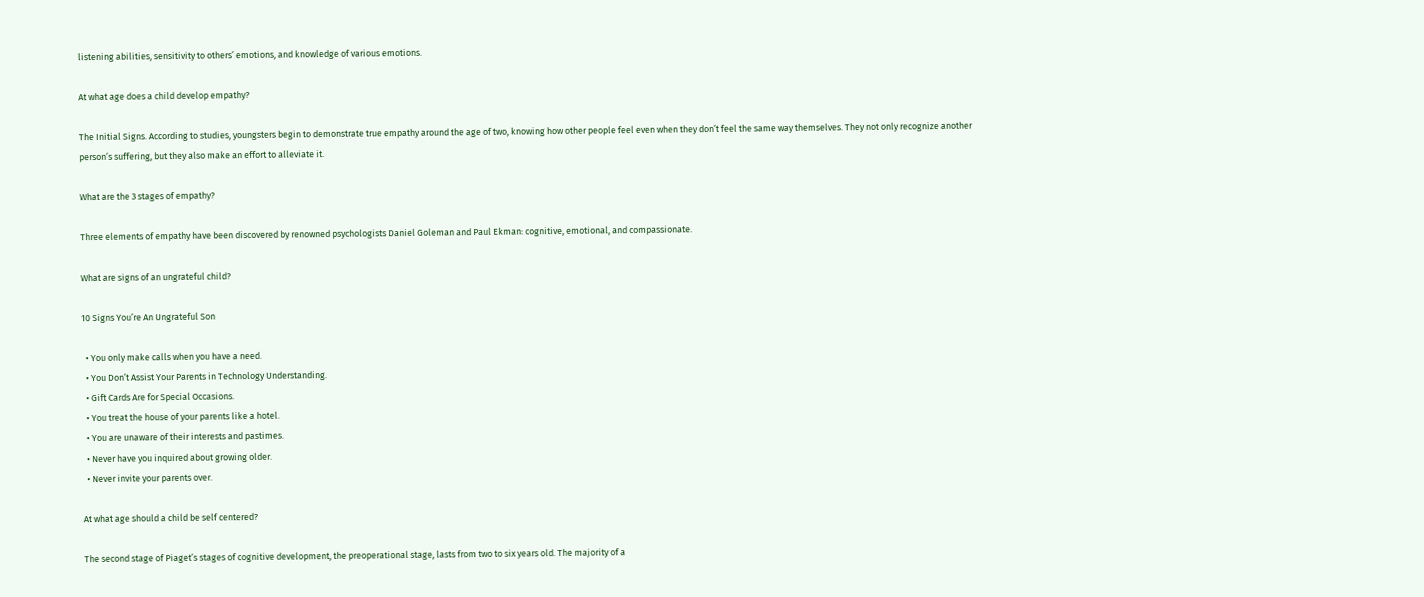listening abilities, sensitivity to others’ emotions, and knowledge of various emotions.

At what age does a child develop empathy?

The Initial Signs. According to studies, youngsters begin to demonstrate true empathy around the age of two, knowing how other people feel even when they don’t feel the same way themselves. They not only recognize another person’s suffering, but they also make an effort to alleviate it.

What are the 3 stages of empathy?

Three elements of empathy have been discovered by renowned psychologists Daniel Goleman and Paul Ekman: cognitive, emotional, and compassionate.

What are signs of an ungrateful child?

10 Signs You’re An Ungrateful Son

  • You only make calls when you have a need.
  • You Don’t Assist Your Parents in Technology Understanding.
  • Gift Cards Are for Special Occasions.
  • You treat the house of your parents like a hotel.
  • You are unaware of their interests and pastimes.
  • Never have you inquired about growing older.
  • Never invite your parents over.

At what age should a child be self centered?

The second stage of Piaget’s stages of cognitive development, the preoperational stage, lasts from two to six years old. The majority of a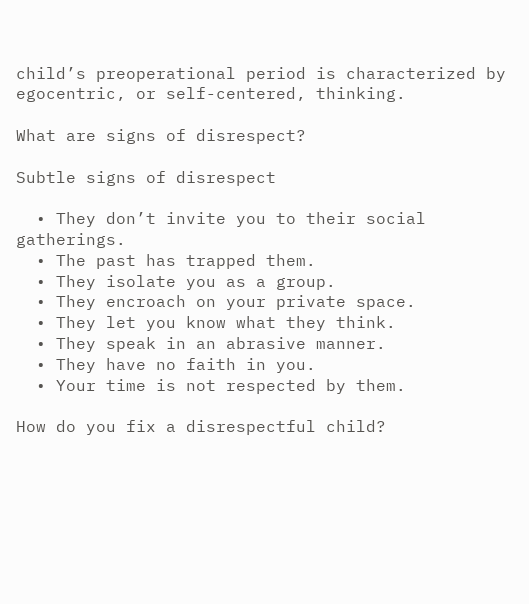child’s preoperational period is characterized by egocentric, or self-centered, thinking.

What are signs of disrespect?

Subtle signs of disrespect

  • They don’t invite you to their social gatherings.
  • The past has trapped them.
  • They isolate you as a group.
  • They encroach on your private space.
  • They let you know what they think.
  • They speak in an abrasive manner.
  • They have no faith in you.
  • Your time is not respected by them.

How do you fix a disrespectful child?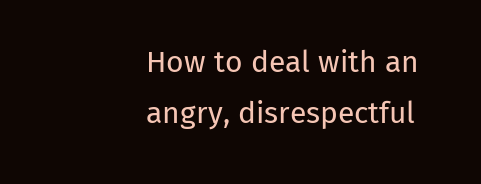How to deal with an angry, disrespectful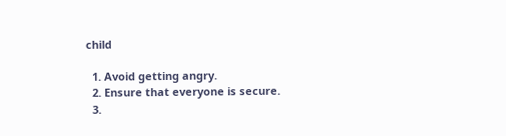child

  1. Avoid getting angry.
  2. Ensure that everyone is secure.
  3.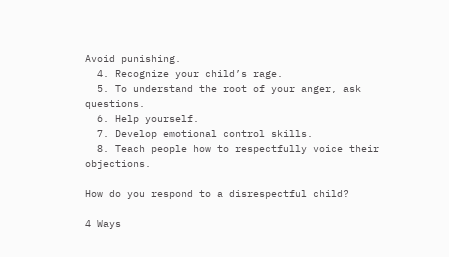Avoid punishing.
  4. Recognize your child’s rage.
  5. To understand the root of your anger, ask questions.
  6. Help yourself.
  7. Develop emotional control skills.
  8. Teach people how to respectfully voice their objections.

How do you respond to a disrespectful child?

4 Ways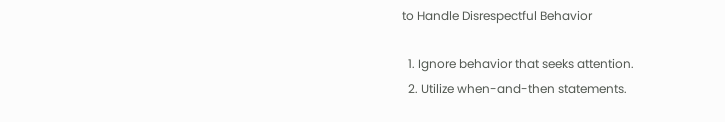to Handle Disrespectful Behavior

  1. Ignore behavior that seeks attention.
  2. Utilize when-and-then statements.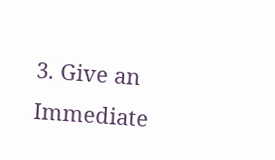3. Give an Immediate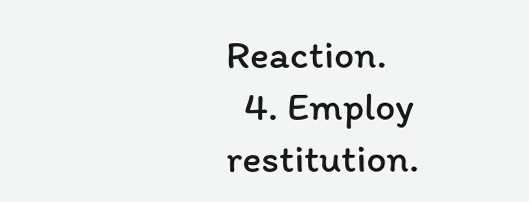Reaction.
  4. Employ restitution.